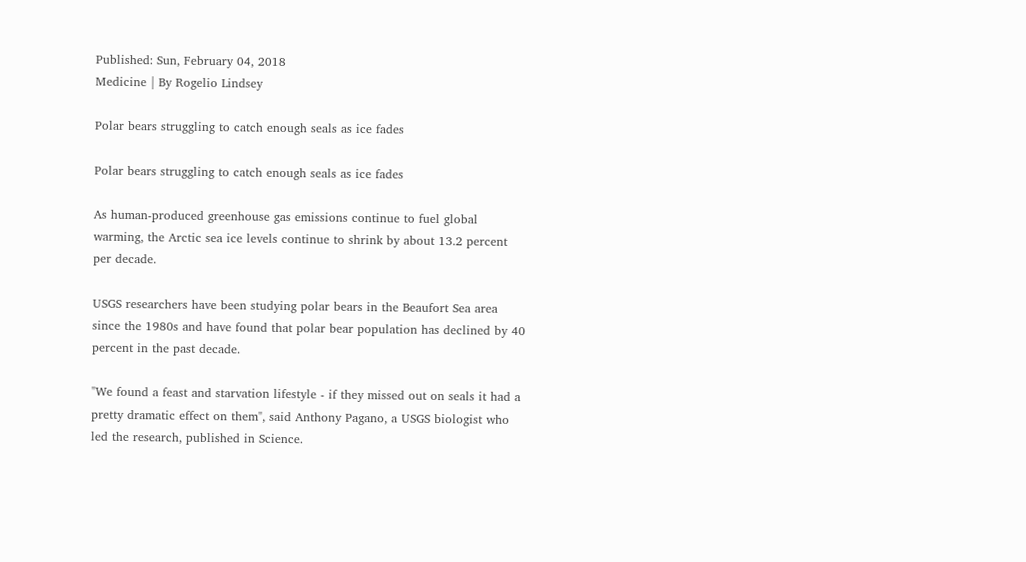Published: Sun, February 04, 2018
Medicine | By Rogelio Lindsey

Polar bears struggling to catch enough seals as ice fades

Polar bears struggling to catch enough seals as ice fades

As human-produced greenhouse gas emissions continue to fuel global warming, the Arctic sea ice levels continue to shrink by about 13.2 percent per decade.

USGS researchers have been studying polar bears in the Beaufort Sea area since the 1980s and have found that polar bear population has declined by 40 percent in the past decade.

"We found a feast and starvation lifestyle - if they missed out on seals it had a pretty dramatic effect on them", said Anthony Pagano, a USGS biologist who led the research, published in Science.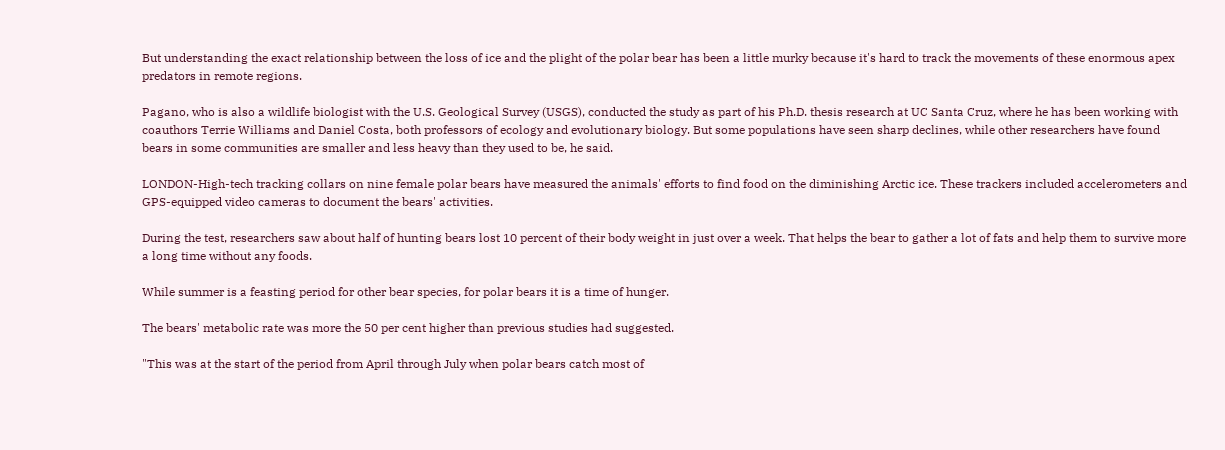But understanding the exact relationship between the loss of ice and the plight of the polar bear has been a little murky because it's hard to track the movements of these enormous apex predators in remote regions.

Pagano, who is also a wildlife biologist with the U.S. Geological Survey (USGS), conducted the study as part of his Ph.D. thesis research at UC Santa Cruz, where he has been working with coauthors Terrie Williams and Daniel Costa, both professors of ecology and evolutionary biology. But some populations have seen sharp declines, while other researchers have found bears in some communities are smaller and less heavy than they used to be, he said.

LONDON-High-tech tracking collars on nine female polar bears have measured the animals' efforts to find food on the diminishing Arctic ice. These trackers included accelerometers and GPS-equipped video cameras to document the bears' activities.

During the test, researchers saw about half of hunting bears lost 10 percent of their body weight in just over a week. That helps the bear to gather a lot of fats and help them to survive more a long time without any foods.

While summer is a feasting period for other bear species, for polar bears it is a time of hunger.

The bears' metabolic rate was more the 50 per cent higher than previous studies had suggested.

"This was at the start of the period from April through July when polar bears catch most of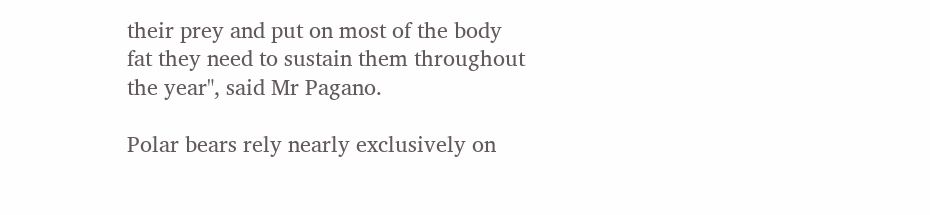their prey and put on most of the body fat they need to sustain them throughout the year", said Mr Pagano.

Polar bears rely nearly exclusively on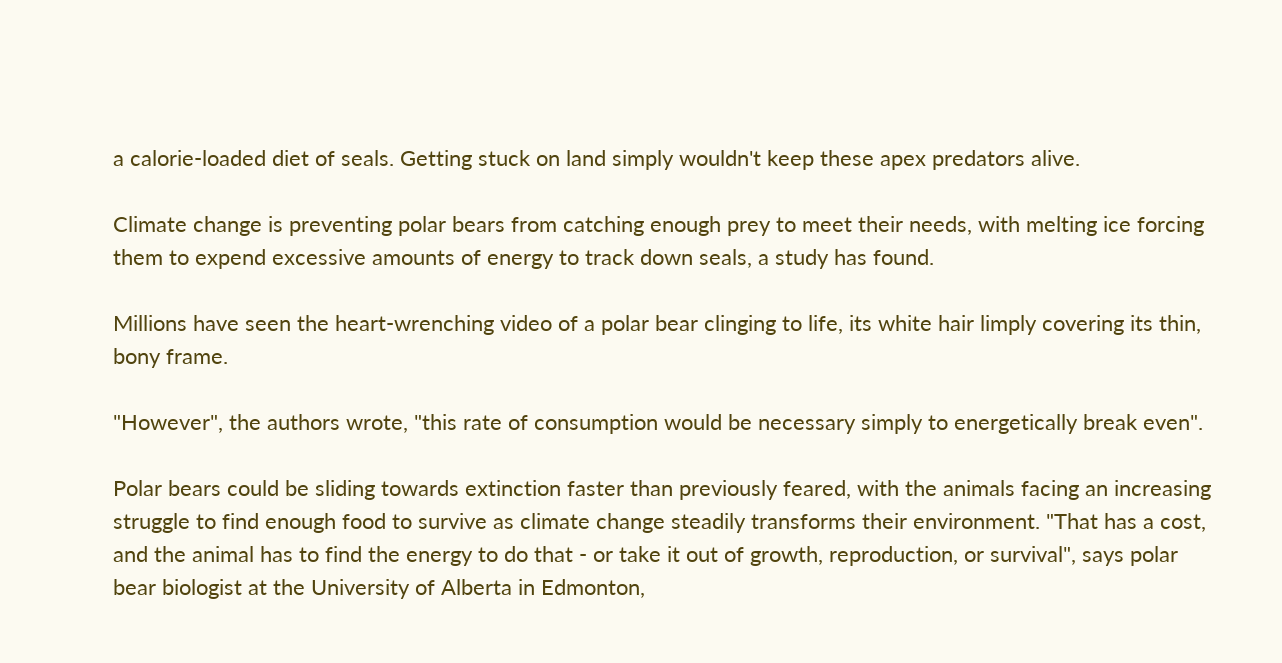a calorie-loaded diet of seals. Getting stuck on land simply wouldn't keep these apex predators alive.

Climate change is preventing polar bears from catching enough prey to meet their needs, with melting ice forcing them to expend excessive amounts of energy to track down seals, a study has found.

Millions have seen the heart-wrenching video of a polar bear clinging to life, its white hair limply covering its thin, bony frame.

"However", the authors wrote, "this rate of consumption would be necessary simply to energetically break even".

Polar bears could be sliding towards extinction faster than previously feared, with the animals facing an increasing struggle to find enough food to survive as climate change steadily transforms their environment. "That has a cost, and the animal has to find the energy to do that - or take it out of growth, reproduction, or survival", says polar bear biologist at the University of Alberta in Edmonton,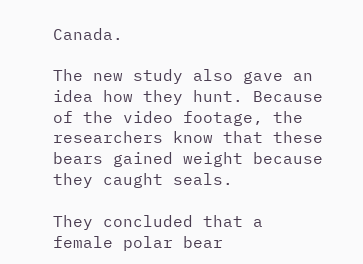Canada.

The new study also gave an idea how they hunt. Because of the video footage, the researchers know that these bears gained weight because they caught seals.

They concluded that a female polar bear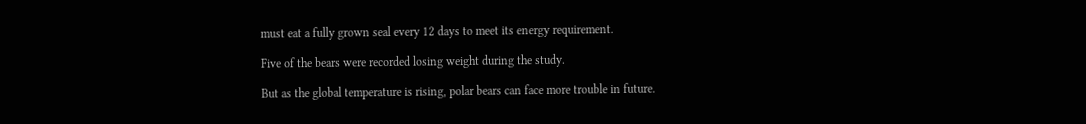must eat a fully grown seal every 12 days to meet its energy requirement.

Five of the bears were recorded losing weight during the study.

But as the global temperature is rising, polar bears can face more trouble in future.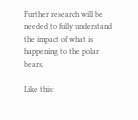Further research will be needed to fully understand the impact of what is happening to the polar bears.

Like this: